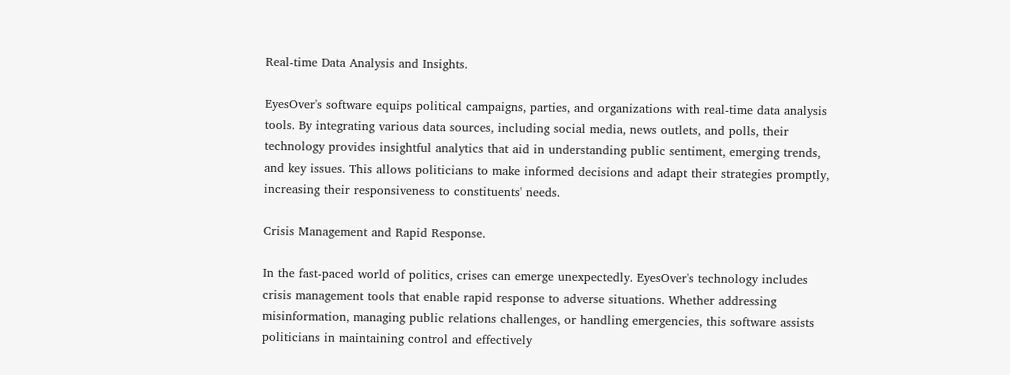Real-time Data Analysis and Insights.

EyesOver's software equips political campaigns, parties, and organizations with real-time data analysis tools. By integrating various data sources, including social media, news outlets, and polls, their technology provides insightful analytics that aid in understanding public sentiment, emerging trends, and key issues. This allows politicians to make informed decisions and adapt their strategies promptly, increasing their responsiveness to constituents' needs.

Crisis Management and Rapid Response.

In the fast-paced world of politics, crises can emerge unexpectedly. EyesOver's technology includes crisis management tools that enable rapid response to adverse situations. Whether addressing misinformation, managing public relations challenges, or handling emergencies, this software assists politicians in maintaining control and effectively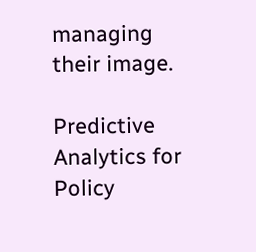managing their image.

Predictive Analytics for Policy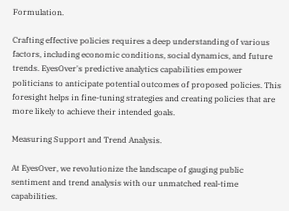Formulation.

Crafting effective policies requires a deep understanding of various factors, including economic conditions, social dynamics, and future trends. EyesOver's predictive analytics capabilities empower politicians to anticipate potential outcomes of proposed policies. This foresight helps in fine-tuning strategies and creating policies that are more likely to achieve their intended goals.

Measuring Support and Trend Analysis.

At EyesOver, we revolutionize the landscape of gauging public sentiment and trend analysis with our unmatched real-time capabilities.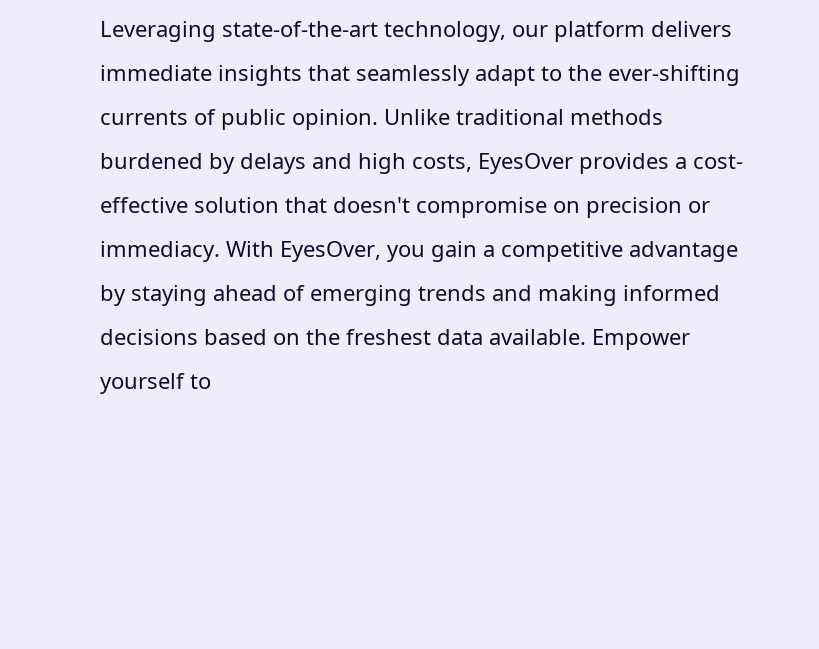Leveraging state-of-the-art technology, our platform delivers immediate insights that seamlessly adapt to the ever-shifting currents of public opinion. Unlike traditional methods burdened by delays and high costs, EyesOver provides a cost-effective solution that doesn't compromise on precision or immediacy. With EyesOver, you gain a competitive advantage by staying ahead of emerging trends and making informed decisions based on the freshest data available. Empower yourself to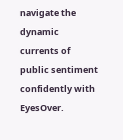navigate the dynamic currents of public sentiment confidently with EyesOver.